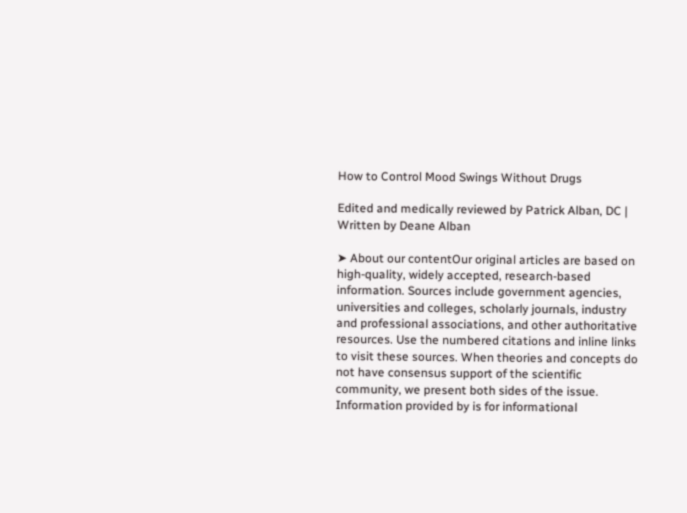How to Control Mood Swings Without Drugs

Edited and medically reviewed by Patrick Alban, DC | Written by Deane Alban

➤ About our contentOur original articles are based on high-quality, widely accepted, research-based information. Sources include government agencies, universities and colleges, scholarly journals, industry and professional associations, and other authoritative resources. Use the numbered citations and inline links to visit these sources. When theories and concepts do not have consensus support of the scientific community, we present both sides of the issue. Information provided by is for informational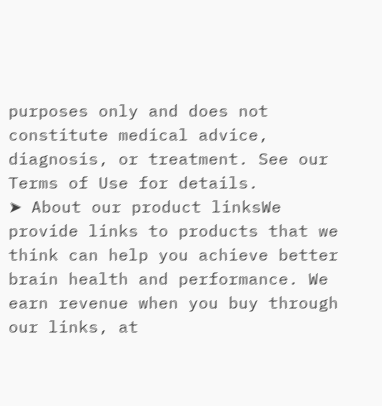purposes only and does not constitute medical advice, diagnosis, or treatment. See our Terms of Use for details.
➤ About our product linksWe provide links to products that we think can help you achieve better brain health and performance. We earn revenue when you buy through our links, at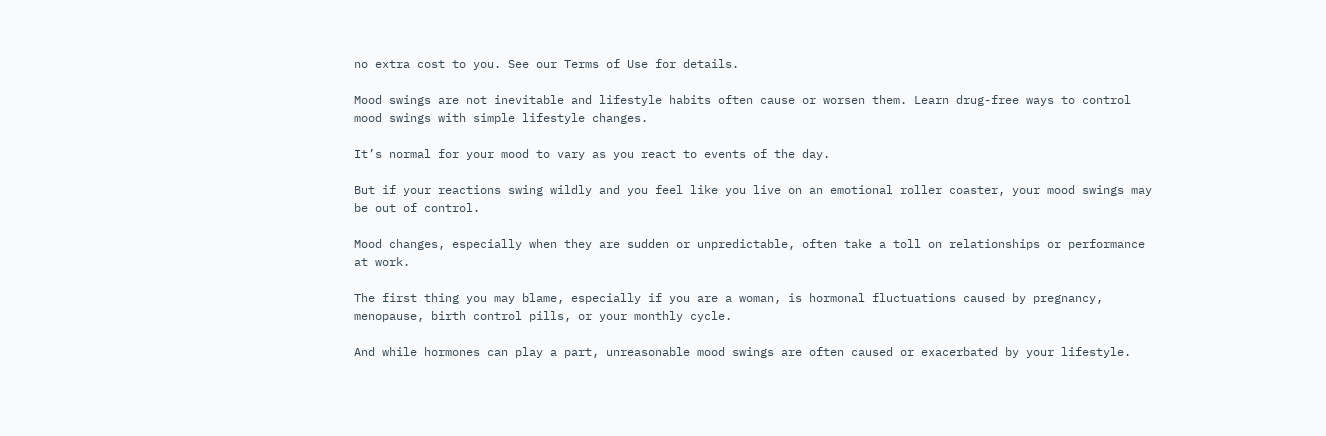no extra cost to you. See our Terms of Use for details.

Mood swings are not inevitable and lifestyle habits often cause or worsen them. Learn drug-free ways to control mood swings with simple lifestyle changes.

It’s normal for your mood to vary as you react to events of the day.

But if your reactions swing wildly and you feel like you live on an emotional roller coaster, your mood swings may be out of control.

Mood changes, especially when they are sudden or unpredictable, often take a toll on relationships or performance at work.

The first thing you may blame, especially if you are a woman, is hormonal fluctuations caused by pregnancy, menopause, birth control pills, or your monthly cycle.

And while hormones can play a part, unreasonable mood swings are often caused or exacerbated by your lifestyle.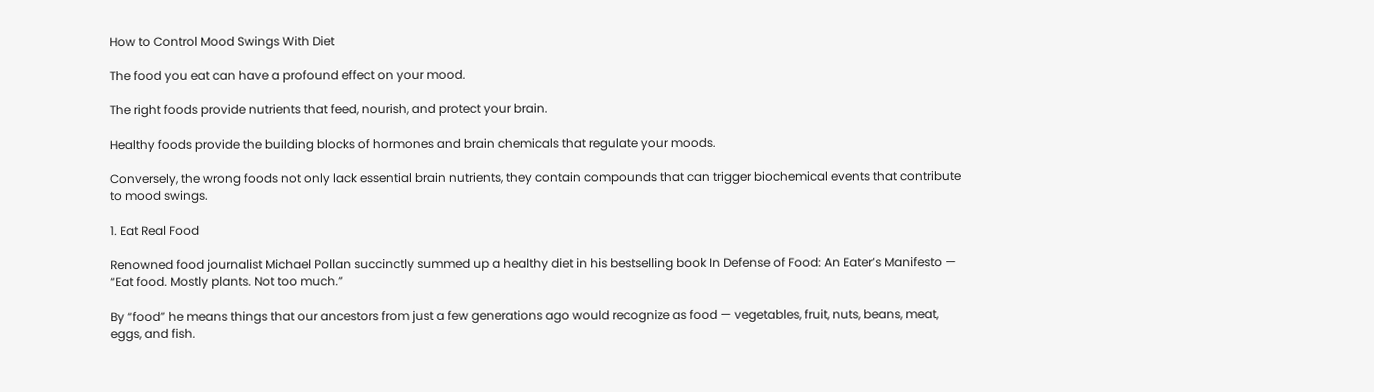How to Control Mood Swings With Diet

The food you eat can have a profound effect on your mood.

The right foods provide nutrients that feed, nourish, and protect your brain.

Healthy foods provide the building blocks of hormones and brain chemicals that regulate your moods.

Conversely, the wrong foods not only lack essential brain nutrients, they contain compounds that can trigger biochemical events that contribute to mood swings.

1. Eat Real Food

Renowned food journalist Michael Pollan succinctly summed up a healthy diet in his bestselling book In Defense of Food: An Eater’s Manifesto — “Eat food. Mostly plants. Not too much.”

By “food” he means things that our ancestors from just a few generations ago would recognize as food — vegetables, fruit, nuts, beans, meat, eggs, and fish.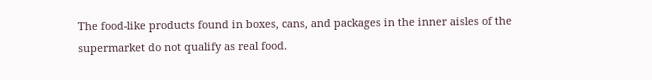The food-like products found in boxes, cans, and packages in the inner aisles of the supermarket do not qualify as real food.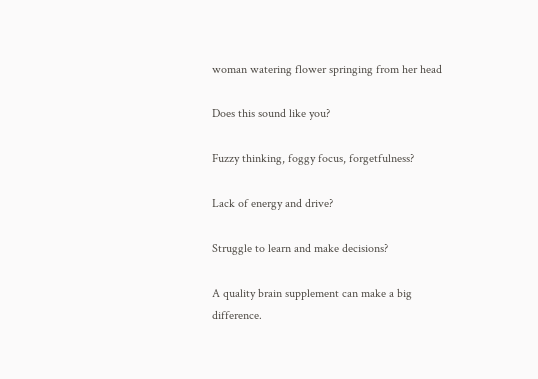woman watering flower springing from her head

Does this sound like you?

Fuzzy thinking, foggy focus, forgetfulness?

Lack of energy and drive?

Struggle to learn and make decisions?

A quality brain supplement can make a big difference.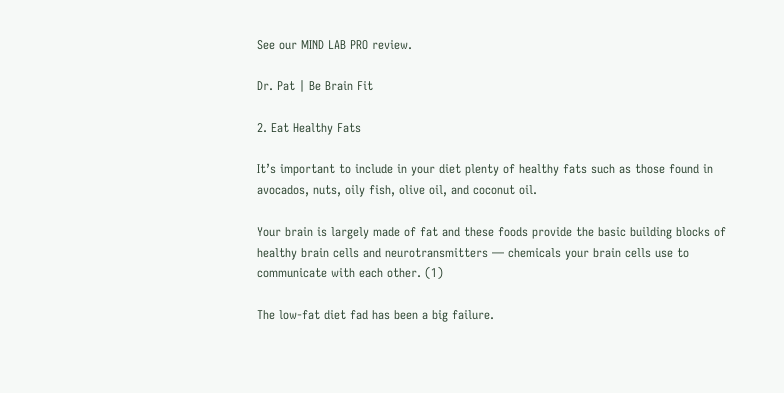See our MIND LAB PRO review.

Dr. Pat | Be Brain Fit

2. Eat Healthy Fats

It’s important to include in your diet plenty of healthy fats such as those found in avocados, nuts, oily fish, olive oil, and coconut oil.

Your brain is largely made of fat and these foods provide the basic building blocks of healthy brain cells and neurotransmitters — chemicals your brain cells use to communicate with each other. (1)

The low-fat diet fad has been a big failure.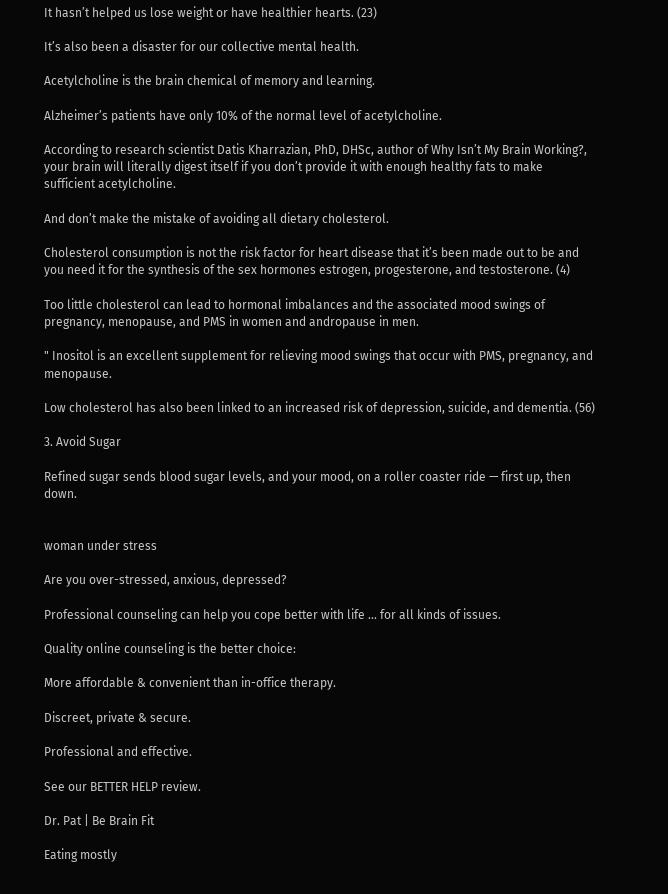It hasn’t helped us lose weight or have healthier hearts. (23)

It’s also been a disaster for our collective mental health.

Acetylcholine is the brain chemical of memory and learning.

Alzheimer’s patients have only 10% of the normal level of acetylcholine.

According to research scientist Datis Kharrazian, PhD, DHSc, author of Why Isn’t My Brain Working?, your brain will literally digest itself if you don’t provide it with enough healthy fats to make sufficient acetylcholine.

And don’t make the mistake of avoiding all dietary cholesterol.

Cholesterol consumption is not the risk factor for heart disease that it’s been made out to be and you need it for the synthesis of the sex hormones estrogen, progesterone, and testosterone. (4)

Too little cholesterol can lead to hormonal imbalances and the associated mood swings of pregnancy, menopause, and PMS in women and andropause in men.

" Inositol is an excellent supplement for relieving mood swings that occur with PMS, pregnancy, and menopause.

Low cholesterol has also been linked to an increased risk of depression, suicide, and dementia. (56)

3. Avoid Sugar

Refined sugar sends blood sugar levels, and your mood, on a roller coaster ride — first up, then down.


woman under stress

Are you over-stressed, anxious, depressed?

Professional counseling can help you cope better with life ... for all kinds of issues.

Quality online counseling is the better choice:

More affordable & convenient than in-office therapy.

Discreet, private & secure.

Professional and effective.

See our BETTER HELP review.

Dr. Pat | Be Brain Fit

Eating mostly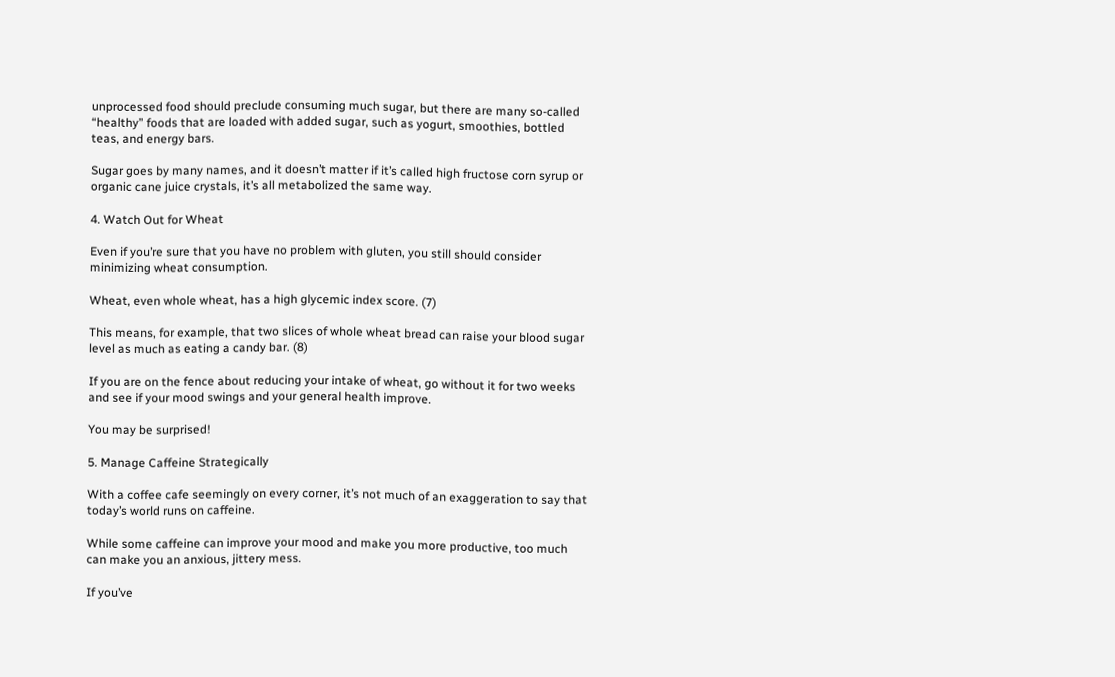unprocessed food should preclude consuming much sugar, but there are many so-called “healthy” foods that are loaded with added sugar, such as yogurt, smoothies, bottled teas, and energy bars.

Sugar goes by many names, and it doesn’t matter if it’s called high fructose corn syrup or organic cane juice crystals, it’s all metabolized the same way.

4. Watch Out for Wheat

Even if you’re sure that you have no problem with gluten, you still should consider minimizing wheat consumption.

Wheat, even whole wheat, has a high glycemic index score. (7)

This means, for example, that two slices of whole wheat bread can raise your blood sugar level as much as eating a candy bar. (8)

If you are on the fence about reducing your intake of wheat, go without it for two weeks and see if your mood swings and your general health improve.

You may be surprised!

5. Manage Caffeine Strategically

With a coffee cafe seemingly on every corner, it’s not much of an exaggeration to say that today’s world runs on caffeine.

While some caffeine can improve your mood and make you more productive, too much can make you an anxious, jittery mess.

If you’ve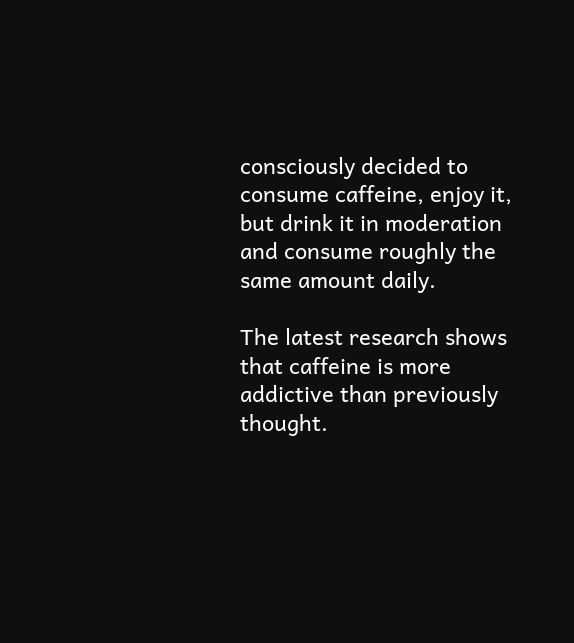consciously decided to consume caffeine, enjoy it, but drink it in moderation and consume roughly the same amount daily.

The latest research shows that caffeine is more addictive than previously thought.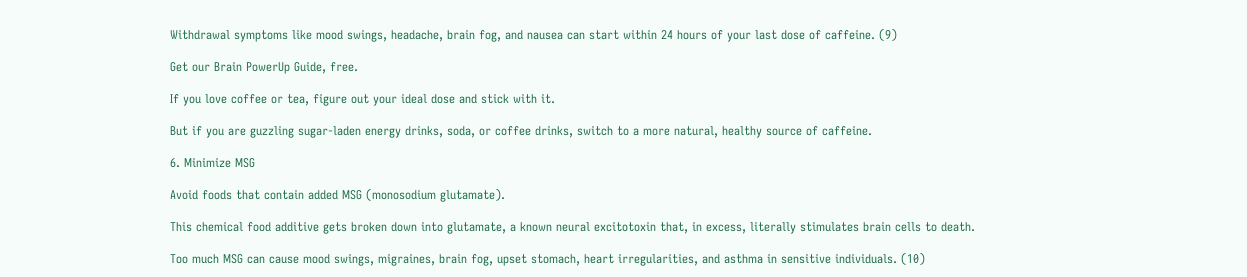Withdrawal symptoms like mood swings, headache, brain fog, and nausea can start within 24 hours of your last dose of caffeine. (9)

Get our Brain PowerUp Guide, free.

If you love coffee or tea, figure out your ideal dose and stick with it.

But if you are guzzling sugar-laden energy drinks, soda, or coffee drinks, switch to a more natural, healthy source of caffeine.

6. Minimize MSG

Avoid foods that contain added MSG (monosodium glutamate).

This chemical food additive gets broken down into glutamate, a known neural excitotoxin that, in excess, literally stimulates brain cells to death.

Too much MSG can cause mood swings, migraines, brain fog, upset stomach, heart irregularities, and asthma in sensitive individuals. (10)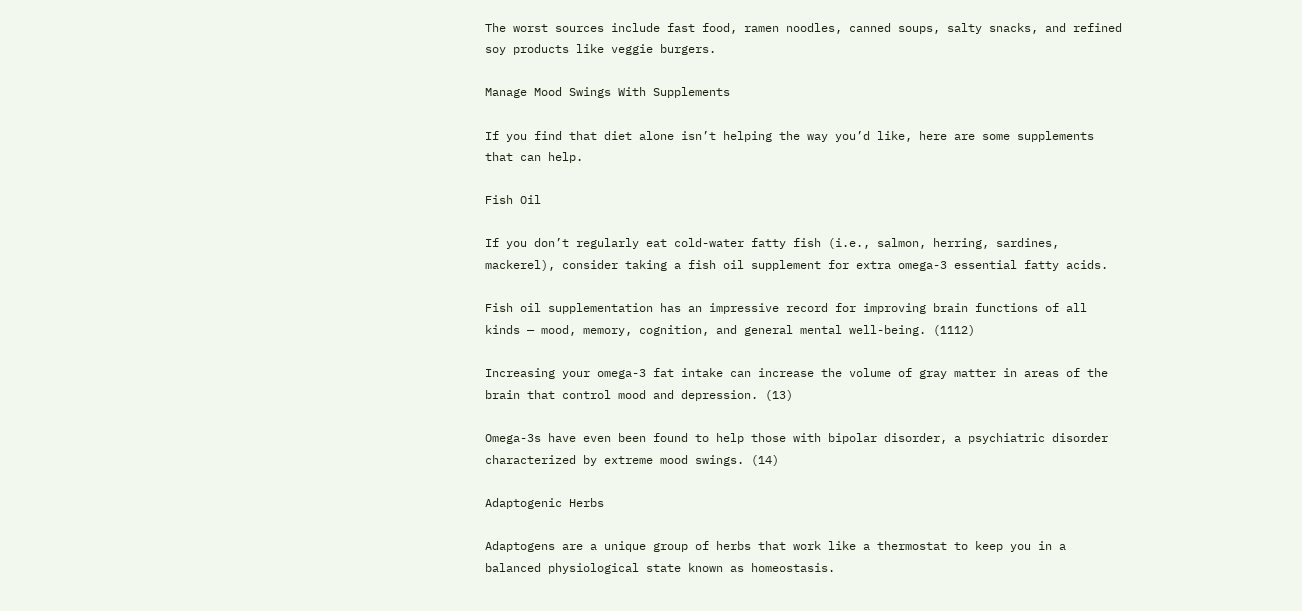The worst sources include fast food, ramen noodles, canned soups, salty snacks, and refined soy products like veggie burgers.

Manage Mood Swings With Supplements

If you find that diet alone isn’t helping the way you’d like, here are some supplements that can help.

Fish Oil

If you don’t regularly eat cold-water fatty fish (i.e., salmon, herring, sardines, mackerel), consider taking a fish oil supplement for extra omega-3 essential fatty acids.

Fish oil supplementation has an impressive record for improving brain functions of all kinds — mood, memory, cognition, and general mental well-being. (1112)

Increasing your omega-3 fat intake can increase the volume of gray matter in areas of the brain that control mood and depression. (13)

Omega-3s have even been found to help those with bipolar disorder, a psychiatric disorder characterized by extreme mood swings. (14)

Adaptogenic Herbs

Adaptogens are a unique group of herbs that work like a thermostat to keep you in a balanced physiological state known as homeostasis.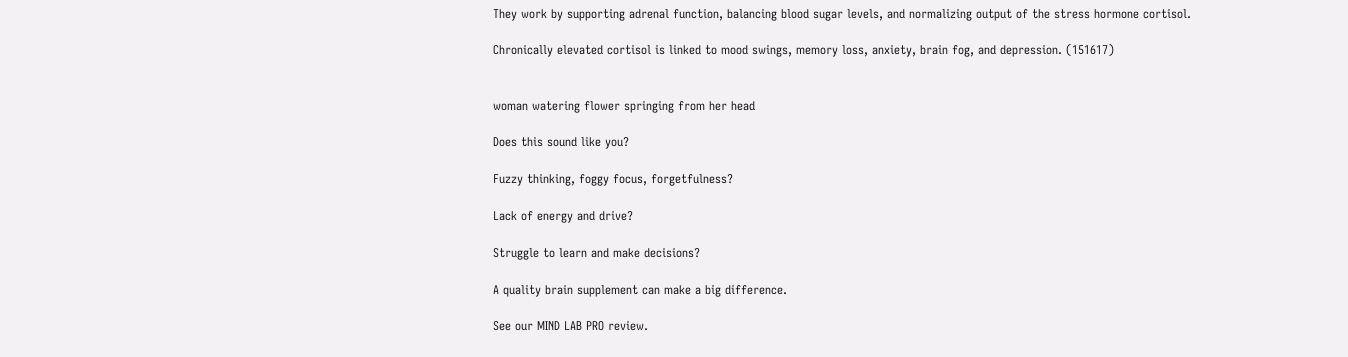They work by supporting adrenal function, balancing blood sugar levels, and normalizing output of the stress hormone cortisol.

Chronically elevated cortisol is linked to mood swings, memory loss, anxiety, brain fog, and depression. (151617)


woman watering flower springing from her head

Does this sound like you?

Fuzzy thinking, foggy focus, forgetfulness?

Lack of energy and drive?

Struggle to learn and make decisions?

A quality brain supplement can make a big difference.

See our MIND LAB PRO review.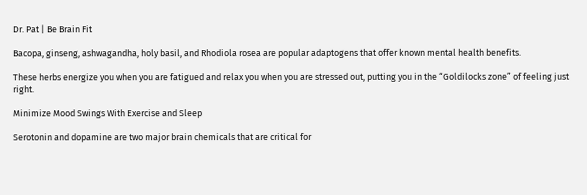Dr. Pat | Be Brain Fit

Bacopa, ginseng, ashwagandha, holy basil, and Rhodiola rosea are popular adaptogens that offer known mental health benefits.

These herbs energize you when you are fatigued and relax you when you are stressed out, putting you in the “Goldilocks zone” of feeling just right.

Minimize Mood Swings With Exercise and Sleep

Serotonin and dopamine are two major brain chemicals that are critical for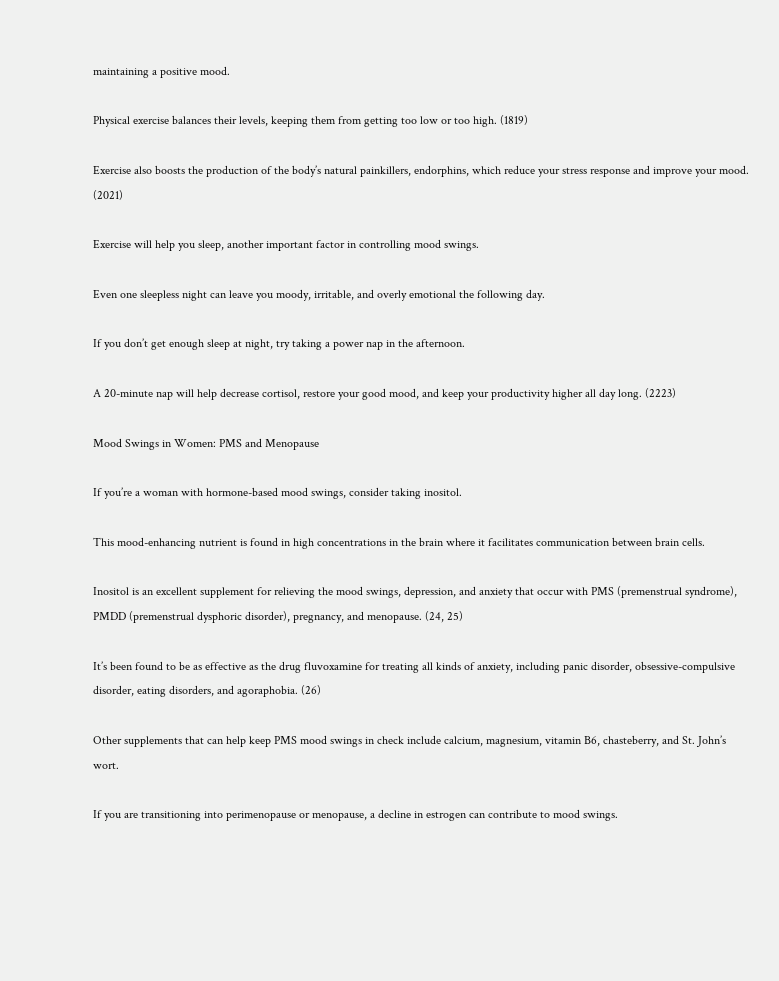maintaining a positive mood.

Physical exercise balances their levels, keeping them from getting too low or too high. (1819)

Exercise also boosts the production of the body’s natural painkillers, endorphins, which reduce your stress response and improve your mood. (2021)

Exercise will help you sleep, another important factor in controlling mood swings.

Even one sleepless night can leave you moody, irritable, and overly emotional the following day.

If you don’t get enough sleep at night, try taking a power nap in the afternoon.

A 20-minute nap will help decrease cortisol, restore your good mood, and keep your productivity higher all day long. (2223)

Mood Swings in Women: PMS and Menopause

If you’re a woman with hormone-based mood swings, consider taking inositol.

This mood-enhancing nutrient is found in high concentrations in the brain where it facilitates communication between brain cells.

Inositol is an excellent supplement for relieving the mood swings, depression, and anxiety that occur with PMS (premenstrual syndrome), PMDD (premenstrual dysphoric disorder), pregnancy, and menopause. (24, 25)

It’s been found to be as effective as the drug fluvoxamine for treating all kinds of anxiety, including panic disorder, obsessive-compulsive disorder, eating disorders, and agoraphobia. (26)

Other supplements that can help keep PMS mood swings in check include calcium, magnesium, vitamin B6, chasteberry, and St. John’s wort.

If you are transitioning into perimenopause or menopause, a decline in estrogen can contribute to mood swings.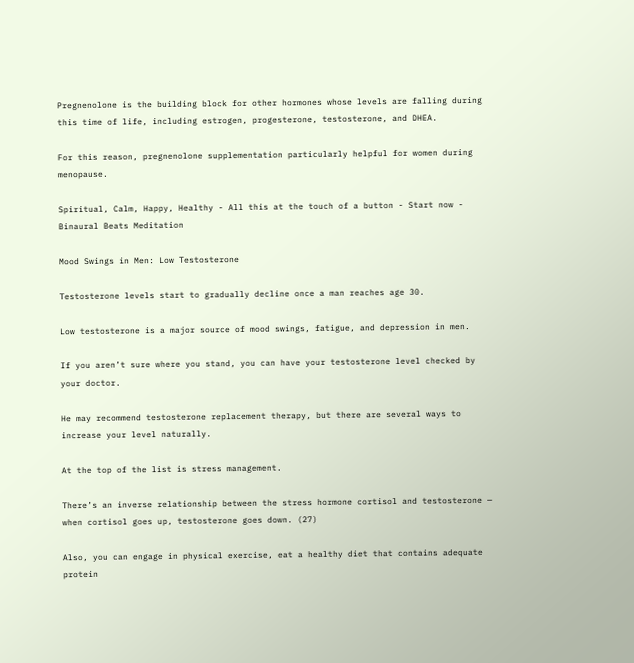Pregnenolone is the building block for other hormones whose levels are falling during this time of life, including estrogen, progesterone, testosterone, and DHEA.

For this reason, pregnenolone supplementation particularly helpful for women during menopause.

Spiritual, Calm, Happy, Healthy - All this at the touch of a button - Start now - Binaural Beats Meditation

Mood Swings in Men: Low Testosterone

Testosterone levels start to gradually decline once a man reaches age 30.

Low testosterone is a major source of mood swings, fatigue, and depression in men.

If you aren’t sure where you stand, you can have your testosterone level checked by your doctor.

He may recommend testosterone replacement therapy, but there are several ways to increase your level naturally.

At the top of the list is stress management.

There’s an inverse relationship between the stress hormone cortisol and testosterone — when cortisol goes up, testosterone goes down. (27)

Also, you can engage in physical exercise, eat a healthy diet that contains adequate protein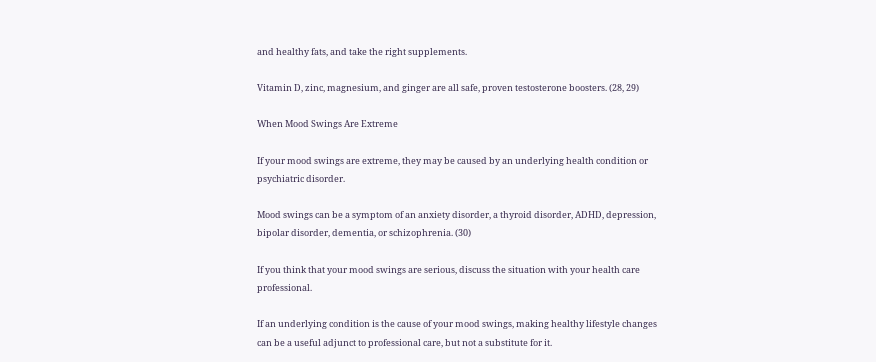and healthy fats, and take the right supplements.

Vitamin D, zinc, magnesium, and ginger are all safe, proven testosterone boosters. (28, 29)

When Mood Swings Are Extreme

If your mood swings are extreme, they may be caused by an underlying health condition or psychiatric disorder.

Mood swings can be a symptom of an anxiety disorder, a thyroid disorder, ADHD, depression, bipolar disorder, dementia, or schizophrenia. (30)

If you think that your mood swings are serious, discuss the situation with your health care professional.

If an underlying condition is the cause of your mood swings, making healthy lifestyle changes can be a useful adjunct to professional care, but not a substitute for it.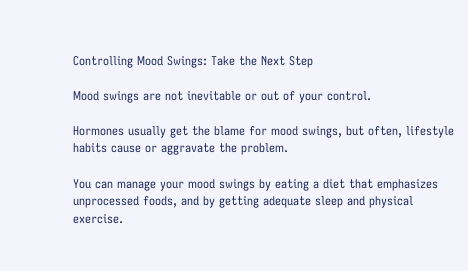Controlling Mood Swings: Take the Next Step

Mood swings are not inevitable or out of your control.

Hormones usually get the blame for mood swings, but often, lifestyle habits cause or aggravate the problem.

You can manage your mood swings by eating a diet that emphasizes unprocessed foods, and by getting adequate sleep and physical exercise.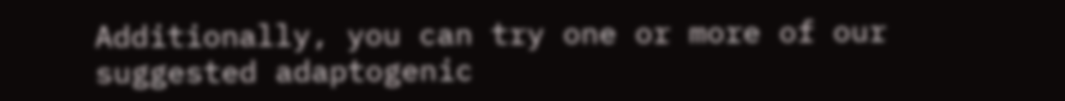Additionally, you can try one or more of our suggested adaptogenic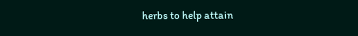herbs to help attain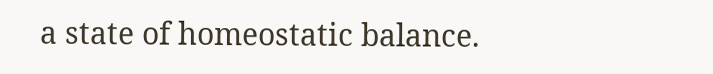a state of homeostatic balance.